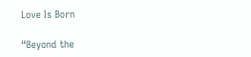Love Is Born

“Beyond the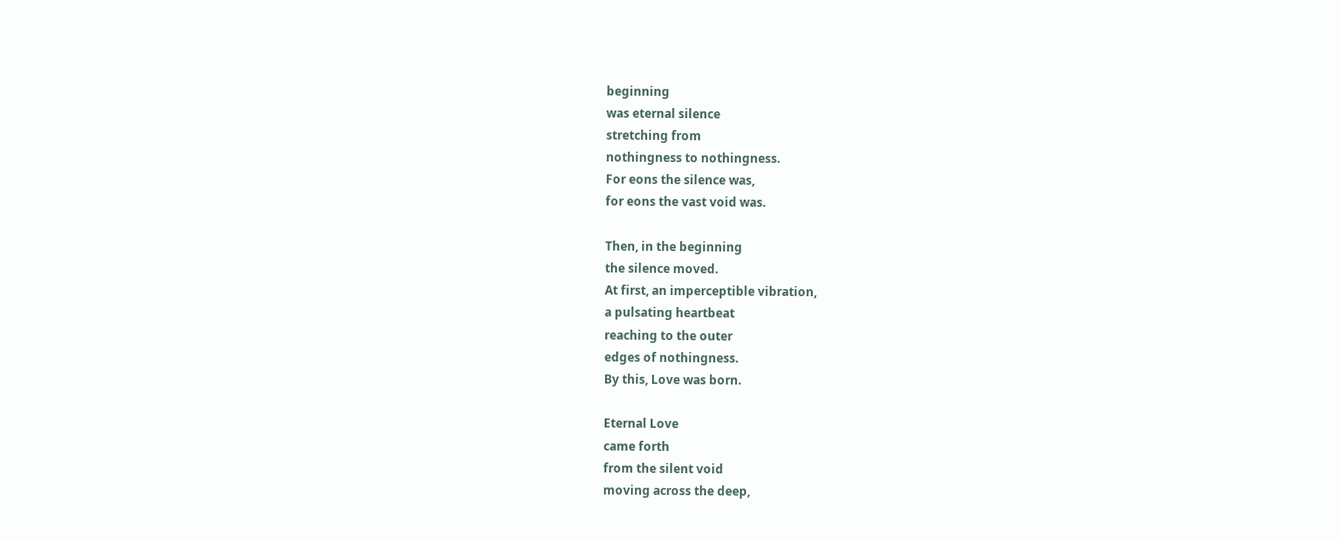beginning
was eternal silence
stretching from
nothingness to nothingness.
For eons the silence was,
for eons the vast void was.

Then, in the beginning
the silence moved.
At first, an imperceptible vibration,
a pulsating heartbeat
reaching to the outer
edges of nothingness.
By this, Love was born.

Eternal Love
came forth
from the silent void
moving across the deep,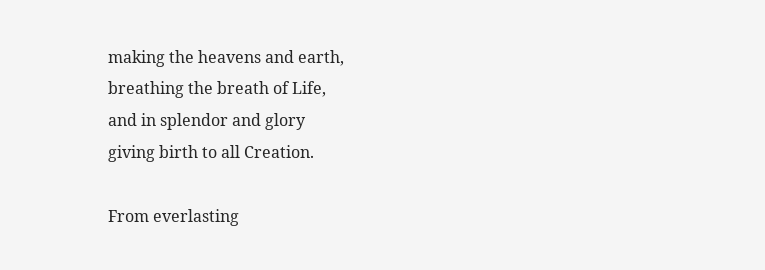making the heavens and earth,
breathing the breath of Life,
and in splendor and glory
giving birth to all Creation.

From everlasting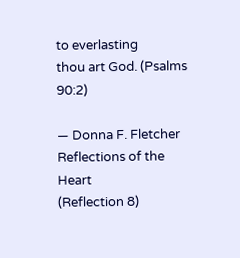to everlasting
thou art God. (Psalms 90:2)

— Donna F. Fletcher
Reflections of the Heart
(Reflection 8)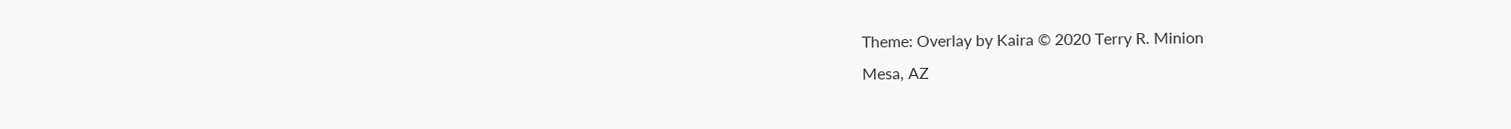Theme: Overlay by Kaira © 2020 Terry R. Minion
Mesa, AZ